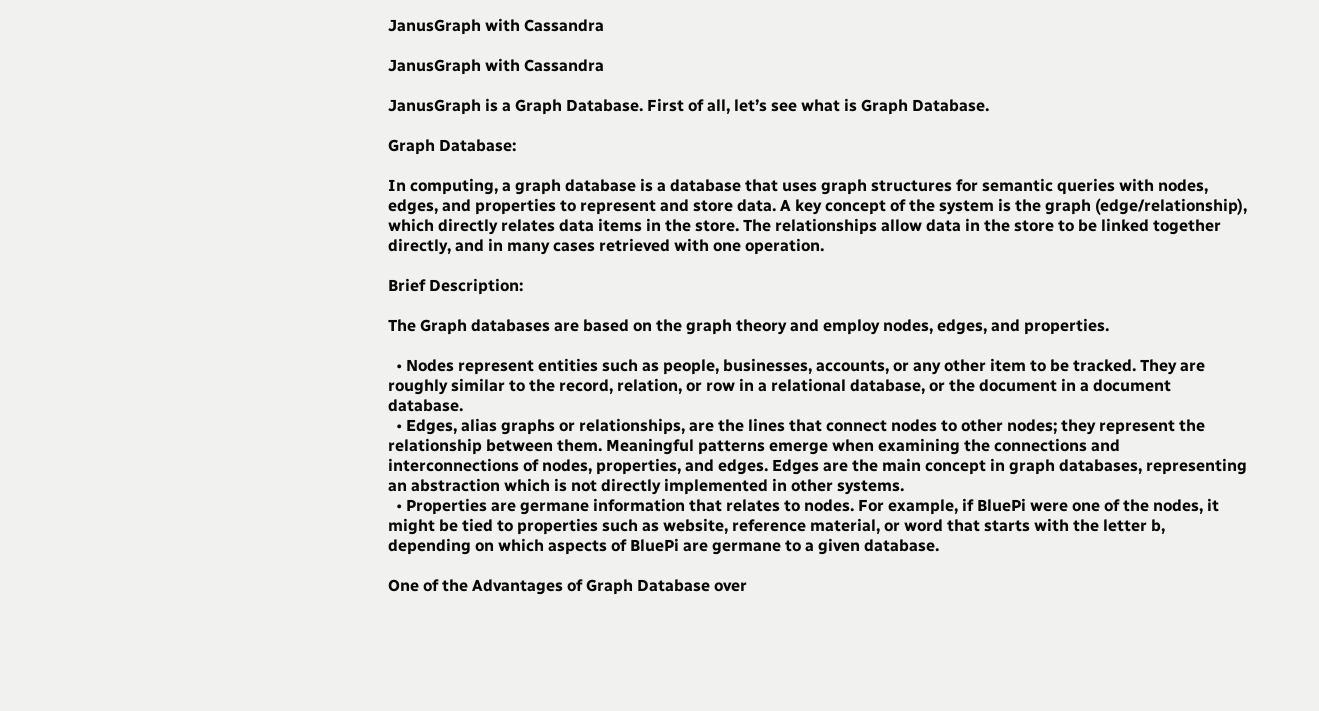JanusGraph with Cassandra

JanusGraph with Cassandra

JanusGraph is a Graph Database. First of all, let’s see what is Graph Database.

Graph Database:

In computing, a graph database is a database that uses graph structures for semantic queries with nodes, edges, and properties to represent and store data. A key concept of the system is the graph (edge/relationship), which directly relates data items in the store. The relationships allow data in the store to be linked together directly, and in many cases retrieved with one operation.

Brief Description:

The Graph databases are based on the graph theory and employ nodes, edges, and properties.

  • Nodes represent entities such as people, businesses, accounts, or any other item to be tracked. They are roughly similar to the record, relation, or row in a relational database, or the document in a document database.
  • Edges, alias graphs or relationships, are the lines that connect nodes to other nodes; they represent the relationship between them. Meaningful patterns emerge when examining the connections and interconnections of nodes, properties, and edges. Edges are the main concept in graph databases, representing an abstraction which is not directly implemented in other systems.
  • Properties are germane information that relates to nodes. For example, if BluePi were one of the nodes, it might be tied to properties such as website, reference material, or word that starts with the letter b, depending on which aspects of BluePi are germane to a given database.

One of the Advantages of Graph Database over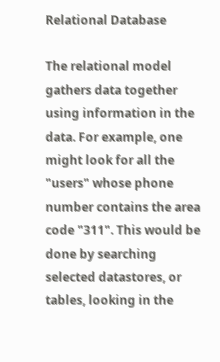Relational Database

The relational model gathers data together using information in the data. For example, one might look for all the "users" whose phone number contains the area code "311". This would be done by searching selected datastores, or tables, looking in the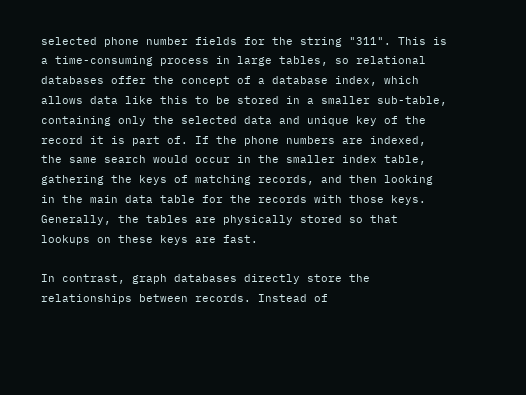selected phone number fields for the string "311". This is a time-consuming process in large tables, so relational databases offer the concept of a database index, which allows data like this to be stored in a smaller sub-table, containing only the selected data and unique key of the record it is part of. If the phone numbers are indexed, the same search would occur in the smaller index table, gathering the keys of matching records, and then looking in the main data table for the records with those keys. Generally, the tables are physically stored so that lookups on these keys are fast.

In contrast, graph databases directly store the relationships between records. Instead of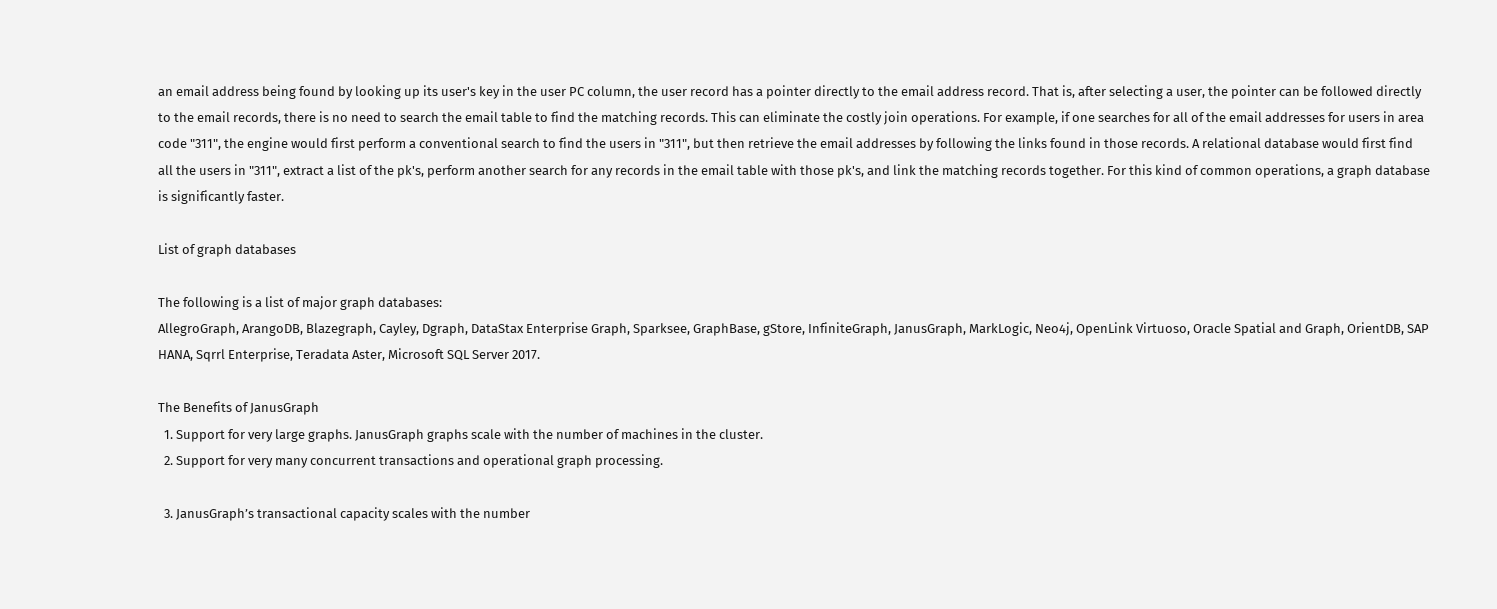an email address being found by looking up its user's key in the user PC column, the user record has a pointer directly to the email address record. That is, after selecting a user, the pointer can be followed directly to the email records, there is no need to search the email table to find the matching records. This can eliminate the costly join operations. For example, if one searches for all of the email addresses for users in area code "311", the engine would first perform a conventional search to find the users in "311", but then retrieve the email addresses by following the links found in those records. A relational database would first find all the users in "311", extract a list of the pk's, perform another search for any records in the email table with those pk's, and link the matching records together. For this kind of common operations, a graph database is significantly faster.

List of graph databases

The following is a list of major graph databases:
AllegroGraph, ArangoDB, Blazegraph, Cayley, Dgraph, DataStax Enterprise Graph, Sparksee, GraphBase, gStore, InfiniteGraph, JanusGraph, MarkLogic, Neo4j, OpenLink Virtuoso, Oracle Spatial and Graph, OrientDB, SAP HANA, Sqrrl Enterprise, Teradata Aster, Microsoft SQL Server 2017.

The Benefits of JanusGraph
  1. Support for very large graphs. JanusGraph graphs scale with the number of machines in the cluster.
  2. Support for very many concurrent transactions and operational graph processing.

  3. JanusGraph’s transactional capacity scales with the number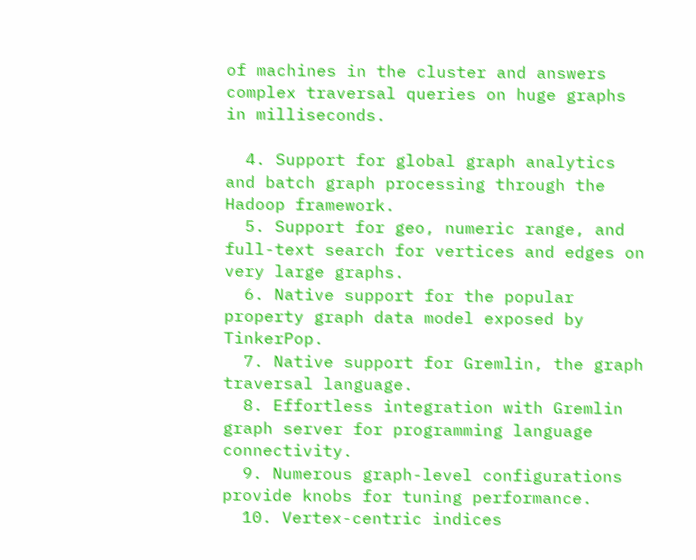of machines in the cluster and answers complex traversal queries on huge graphs in milliseconds.

  4. Support for global graph analytics and batch graph processing through the Hadoop framework.
  5. Support for geo, numeric range, and full-text search for vertices and edges on very large graphs.
  6. Native support for the popular property graph data model exposed by TinkerPop.
  7. Native support for Gremlin, the graph traversal language.
  8. Effortless integration with Gremlin graph server for programming language connectivity.
  9. Numerous graph-level configurations provide knobs for tuning performance.
  10. Vertex-centric indices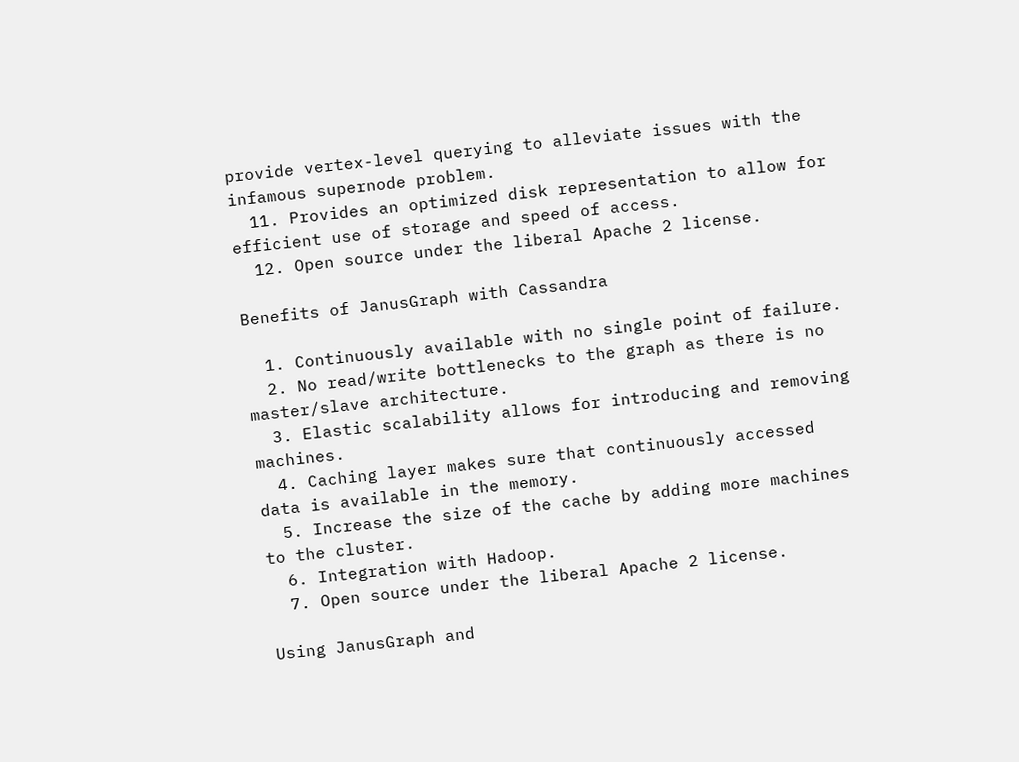provide vertex-level querying to alleviate issues with the infamous supernode problem.
  11. Provides an optimized disk representation to allow for efficient use of storage and speed of access.
  12. Open source under the liberal Apache 2 license.

Benefits of JanusGraph with Cassandra

  1. Continuously available with no single point of failure.
  2. No read/write bottlenecks to the graph as there is no master/slave architecture.
  3. Elastic scalability allows for introducing and removing machines.
  4. Caching layer makes sure that continuously accessed data is available in the memory.
  5. Increase the size of the cache by adding more machines to the cluster.
  6. Integration with Hadoop.
  7. Open source under the liberal Apache 2 license.

Using JanusGraph and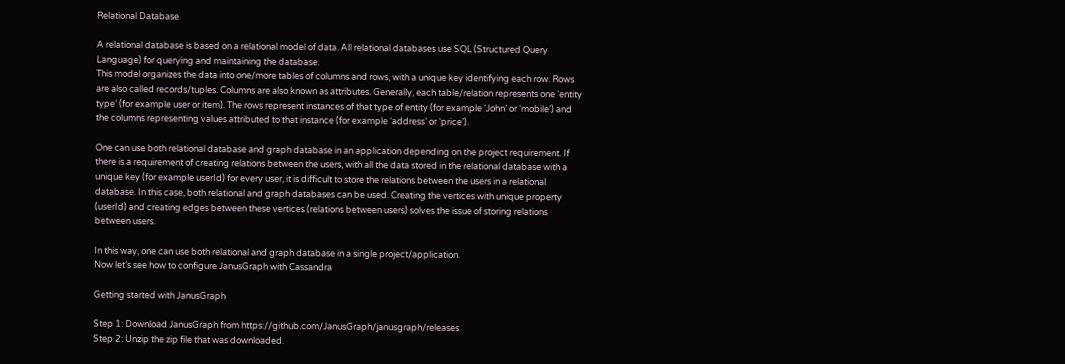Relational Database

A relational database is based on a relational model of data. All relational databases use SQL (Structured Query Language) for querying and maintaining the database.
This model organizes the data into one/more tables of columns and rows, with a unique key identifying each row. Rows are also called records/tuples. Columns are also known as attributes. Generally, each table/relation represents one ‘entity type’ (for example user or item). The rows represent instances of that type of entity (for example ‘John’ or ‘mobile’) and the columns representing values attributed to that instance (for example ‘address’ or ‘price’).

One can use both relational database and graph database in an application depending on the project requirement. If there is a requirement of creating relations between the users, with all the data stored in the relational database with a unique key (for example userId) for every user, it is difficult to store the relations between the users in a relational database. In this case, both relational and graph databases can be used. Creating the vertices with unique property (userId) and creating edges between these vertices (relations between users) solves the issue of storing relations between users.

In this way, one can use both relational and graph database in a single project/application.
Now let’s see how to configure JanusGraph with Cassandra

Getting started with JanusGraph

Step 1: Download JanusGraph from https://github.com/JanusGraph/janusgraph/releases
Step 2: Unzip the zip file that was downloaded.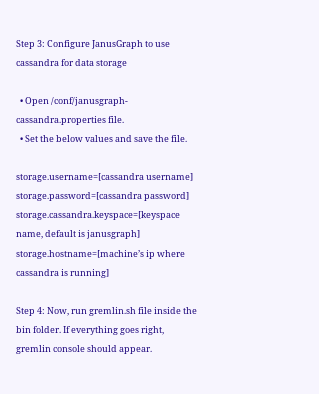Step 3: Configure JanusGraph to use cassandra for data storage

  • Open /conf/janusgraph-cassandra.properties file.
  • Set the below values and save the file.

storage.username=[cassandra username]
storage.password=[cassandra password]
storage.cassandra.keyspace=[keyspace name, default is janusgraph]
storage.hostname=[machine’s ip where cassandra is running]

Step 4: Now, run gremlin.sh file inside the bin folder. If everything goes right, gremlin console should appear.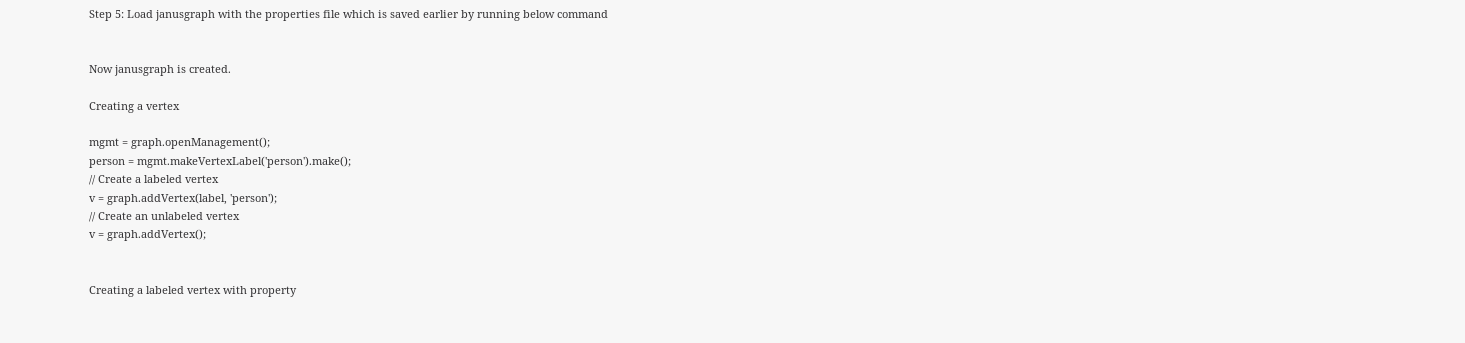Step 5: Load janusgraph with the properties file which is saved earlier by running below command


Now janusgraph is created.

Creating a vertex

mgmt = graph.openManagement();
person = mgmt.makeVertexLabel('person').make();
// Create a labeled vertex
v = graph.addVertex(label, 'person');
// Create an unlabeled vertex
v = graph.addVertex();


Creating a labeled vertex with property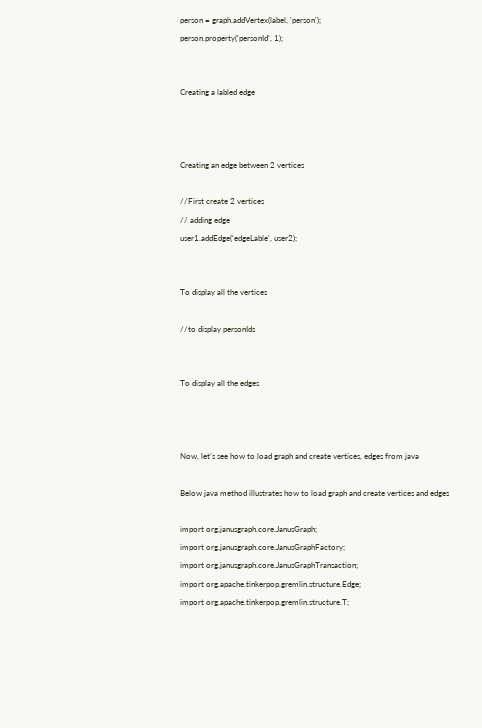person = graph.addVertex(label, 'person');
person.property(‘personId’, 1);


Creating a labled edge



Creating an edge between 2 vertices

//First create 2 vertices
// adding edge
user1.addEdge('edgeLable', user2);


To display all the vertices

//to display personIds


To display all the edges



Now, let’s see how to load graph and create vertices, edges from java

Below java method illustrates how to load graph and create vertices and edges

import org.janusgraph.core.JanusGraph;
import org.janusgraph.core.JanusGraphFactory;
import org.janusgraph.core.JanusGraphTransaction;
import org.apache.tinkerpop.gremlin.structure.Edge;
import org.apache.tinkerpop.gremlin.structure.T;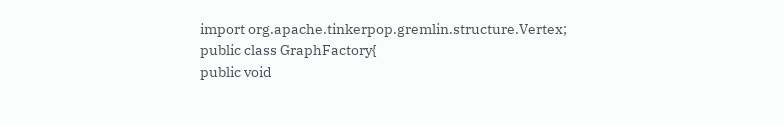import org.apache.tinkerpop.gremlin.structure.Vertex;
public class GraphFactory{
public void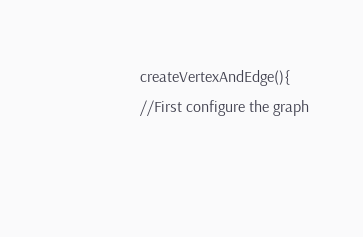createVertexAndEdge(){  //First configure the graph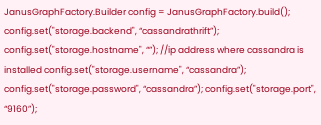JanusGraphFactory.Builder config = JanusGraphFactory.build(); config.set("storage.backend", “cassandrathrift”); config.set("storage.hostname", “”); //ip address where cassandra is installed config.set("storage.username", “cassandra”); config.set("storage.password", “cassandra”); config.set("storage.port", “9160”);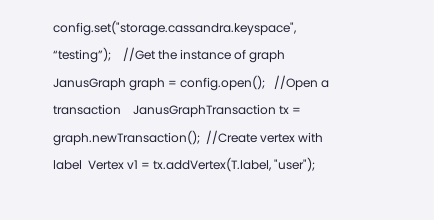config.set("storage.cassandra.keyspace", “testing”);    //Get the instance of graph JanusGraph graph = config.open();   //Open a transaction    JanusGraphTransaction tx = graph.newTransaction();  //Create vertex with label  Vertex v1 = tx.addVertex(T.label, "user");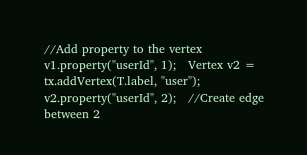//Add property to the vertex    v1.property("userId", 1);   Vertex v2 = tx.addVertex(T.label, "user");  v2.property("userId", 2);   //Create edge between 2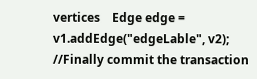vertices    Edge edge = v1.addEdge("edgeLable", v2);    //Finally commit the transaction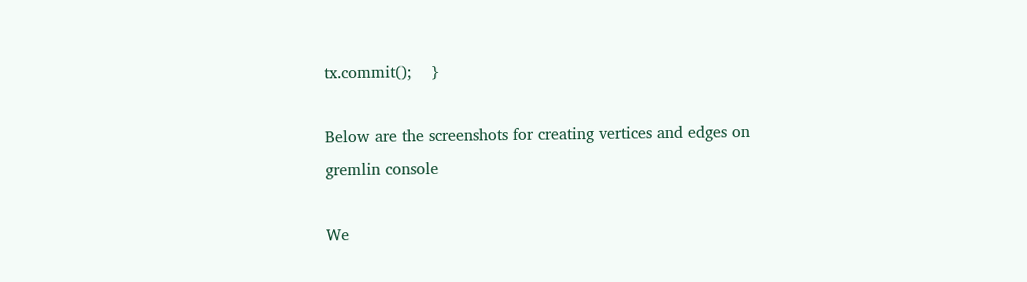tx.commit();    }

Below are the screenshots for creating vertices and edges on gremlin console

We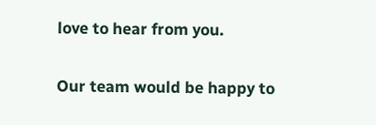love to hear from you.

Our team would be happy to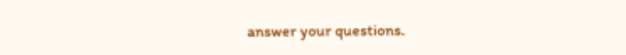answer your questions.